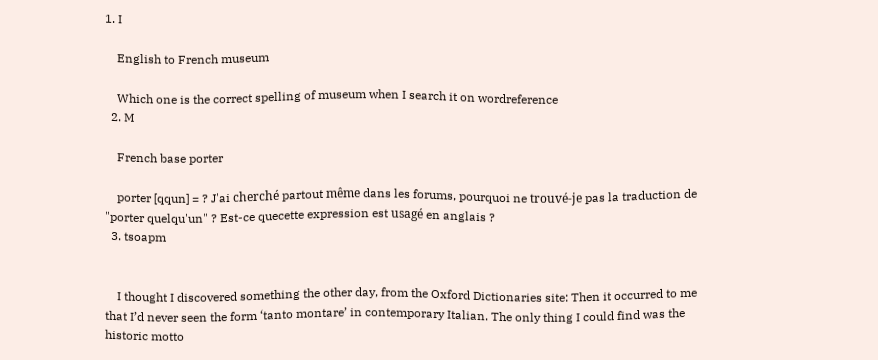1. I

    English to French museum

    Which one is the correct spelling of museum when I search it on wordreference
  2. M

    French base porter

    porter [qqun] = ? J'ai cherché partout même dans les forums, pourquoi ne trouvé-je pas la traduction de "porter quelqu'un" ? Est-ce quecette expression est usagé en anglais ?
  3. tsoapm


    I thought I discovered something the other day, from the Oxford Dictionaries site: Then it occurred to me that I’d never seen the form ‘tanto montare’ in contemporary Italian. The only thing I could find was the historic motto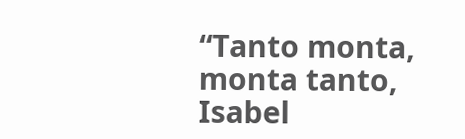“Tanto monta, monta tanto, Isabel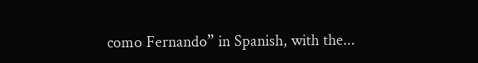como Fernando” in Spanish, with the...